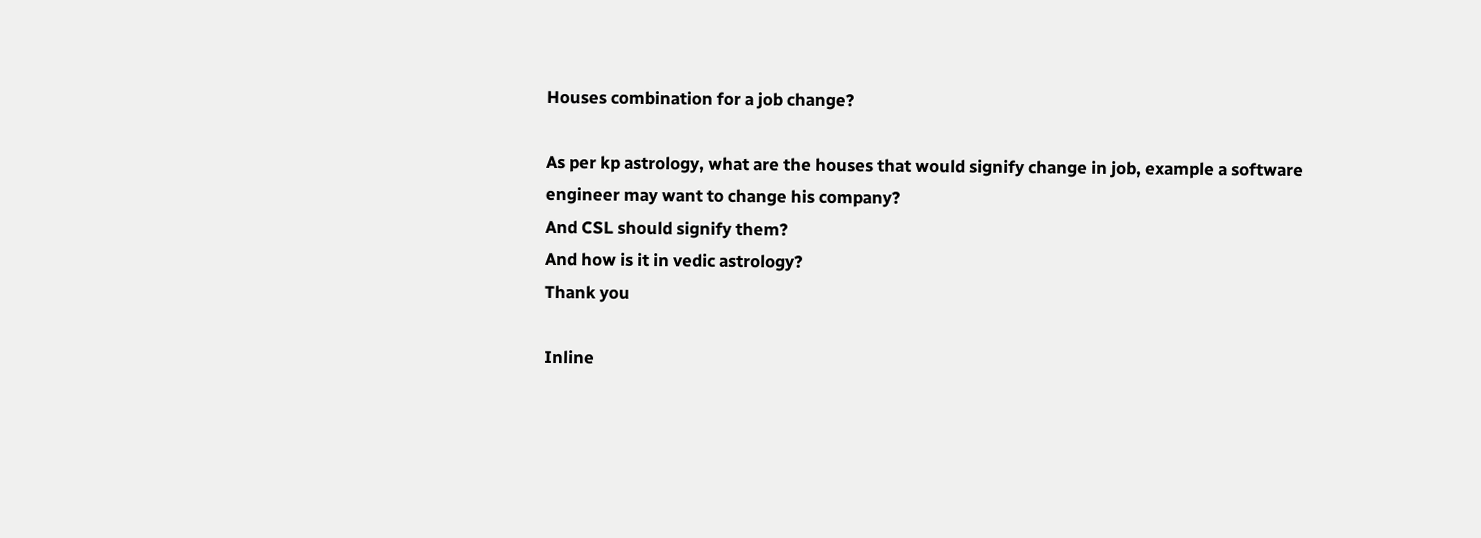Houses combination for a job change?

As per kp astrology, what are the houses that would signify change in job, example a software engineer may want to change his company?
And CSL should signify them?
And how is it in vedic astrology?
Thank you

Inline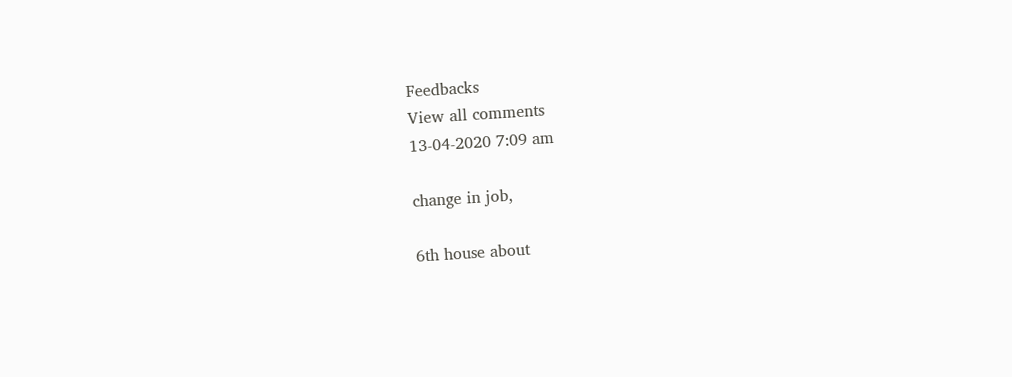Feedbacks
View all comments
13-04-2020 7:09 am

change in job,

6th house about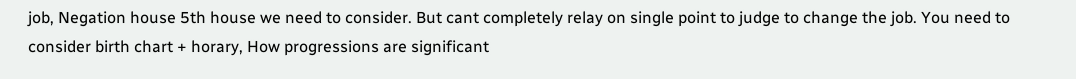job, Negation house 5th house we need to consider. But cant completely relay on single point to judge to change the job. You need to consider birth chart + horary, How progressions are significant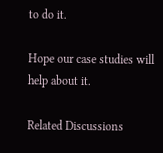to do it.

Hope our case studies will help about it.

Related Discussions